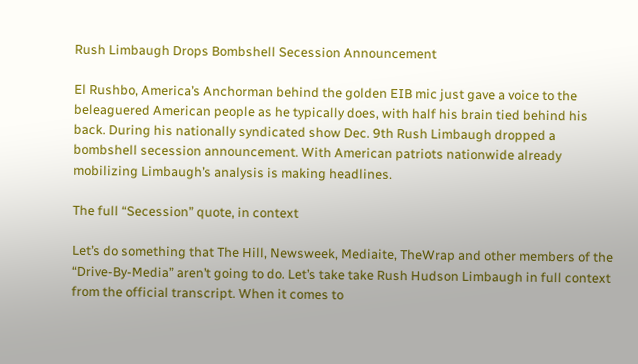Rush Limbaugh Drops Bombshell Secession Announcement

El Rushbo, America’s Anchorman behind the golden EIB mic just gave a voice to the beleaguered American people as he typically does, with half his brain tied behind his back. During his nationally syndicated show Dec. 9th Rush Limbaugh dropped a bombshell secession announcement. With American patriots nationwide already mobilizing Limbaugh’s analysis is making headlines.

The full “Secession” quote, in context

Let’s do something that The Hill, Newsweek, Mediaite, TheWrap and other members of the “Drive-By-Media” aren’t going to do. Let’s take take Rush Hudson Limbaugh in full context from the official transcript. When it comes to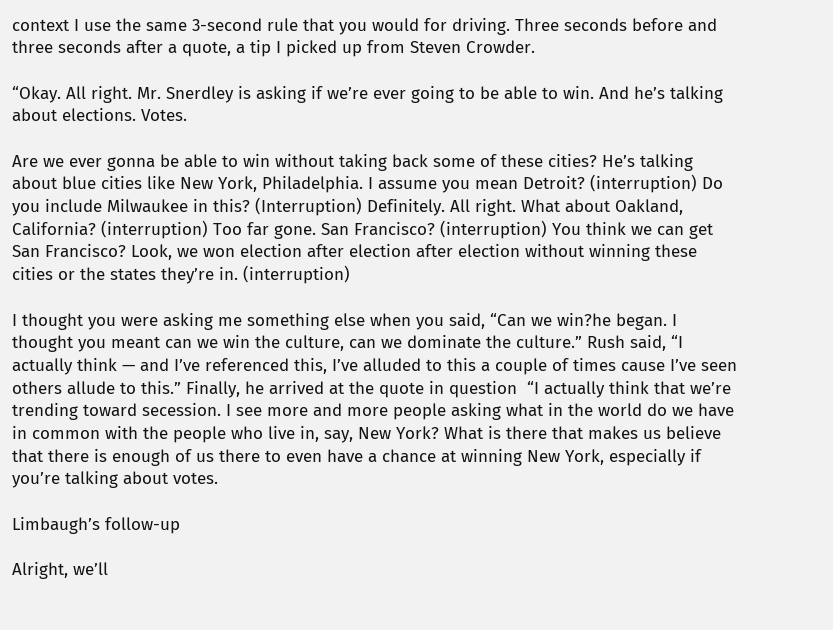context I use the same 3-second rule that you would for driving. Three seconds before and three seconds after a quote, a tip I picked up from Steven Crowder.

“Okay. All right. Mr. Snerdley is asking if we’re ever going to be able to win. And he’s talking about elections. Votes.

Are we ever gonna be able to win without taking back some of these cities? He’s talking about blue cities like New York, Philadelphia. I assume you mean Detroit? (interruption) Do you include Milwaukee in this? (Interruption) Definitely. All right. What about Oakland, California? (interruption) Too far gone. San Francisco? (interruption) You think we can get San Francisco? Look, we won election after election after election without winning these cities or the states they’re in. (interruption)

I thought you were asking me something else when you said, “Can we win?he began. I thought you meant can we win the culture, can we dominate the culture.” Rush said, “I actually think — and I’ve referenced this, I’ve alluded to this a couple of times cause I’ve seen others allude to this.” Finally, he arrived at the quote in question  “I actually think that we’re trending toward secession. I see more and more people asking what in the world do we have in common with the people who live in, say, New York? What is there that makes us believe that there is enough of us there to even have a chance at winning New York, especially if you’re talking about votes.

Limbaugh’s follow-up

Alright, we’ll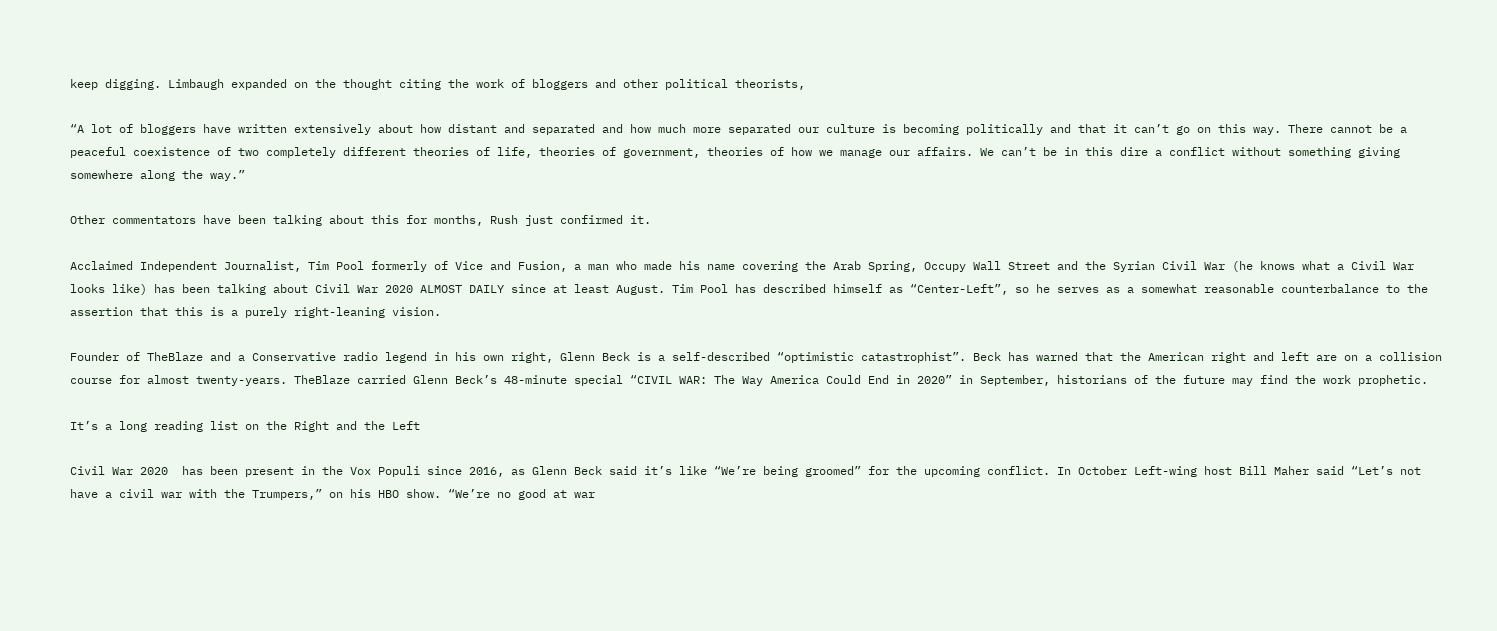keep digging. Limbaugh expanded on the thought citing the work of bloggers and other political theorists,

“A lot of bloggers have written extensively about how distant and separated and how much more separated our culture is becoming politically and that it can’t go on this way. There cannot be a peaceful coexistence of two completely different theories of life, theories of government, theories of how we manage our affairs. We can’t be in this dire a conflict without something giving somewhere along the way.”

Other commentators have been talking about this for months, Rush just confirmed it.

Acclaimed Independent Journalist, Tim Pool formerly of Vice and Fusion, a man who made his name covering the Arab Spring, Occupy Wall Street and the Syrian Civil War (he knows what a Civil War looks like) has been talking about Civil War 2020 ALMOST DAILY since at least August. Tim Pool has described himself as “Center-Left”, so he serves as a somewhat reasonable counterbalance to the assertion that this is a purely right-leaning vision.

Founder of TheBlaze and a Conservative radio legend in his own right, Glenn Beck is a self-described “optimistic catastrophist”. Beck has warned that the American right and left are on a collision course for almost twenty-years. TheBlaze carried Glenn Beck’s 48-minute special “CIVIL WAR: The Way America Could End in 2020” in September, historians of the future may find the work prophetic.

It’s a long reading list on the Right and the Left

Civil War 2020  has been present in the Vox Populi since 2016, as Glenn Beck said it’s like “We’re being groomed” for the upcoming conflict. In October Left-wing host Bill Maher said “Let’s not have a civil war with the Trumpers,” on his HBO show. “We’re no good at war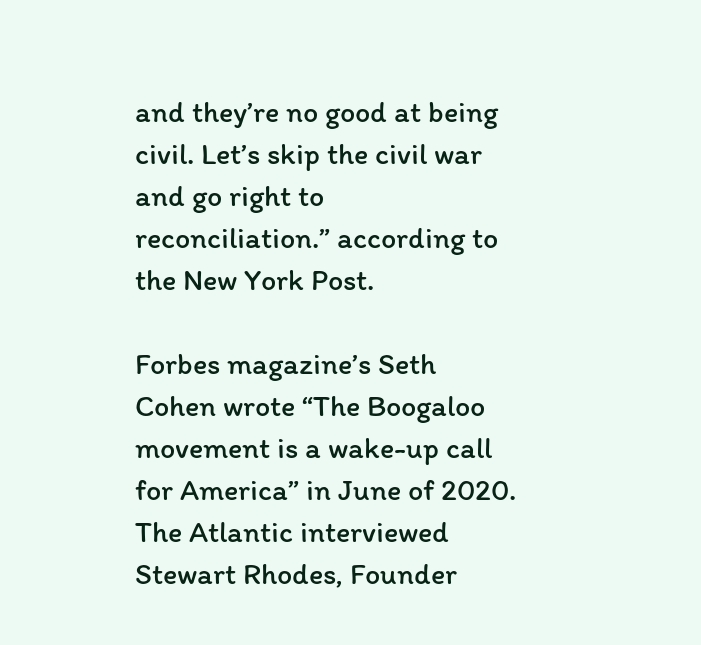and they’re no good at being civil. Let’s skip the civil war and go right to reconciliation.” according to the New York Post.

Forbes magazine’s Seth Cohen wrote “The Boogaloo movement is a wake-up call for America” in June of 2020. The Atlantic interviewed Stewart Rhodes, Founder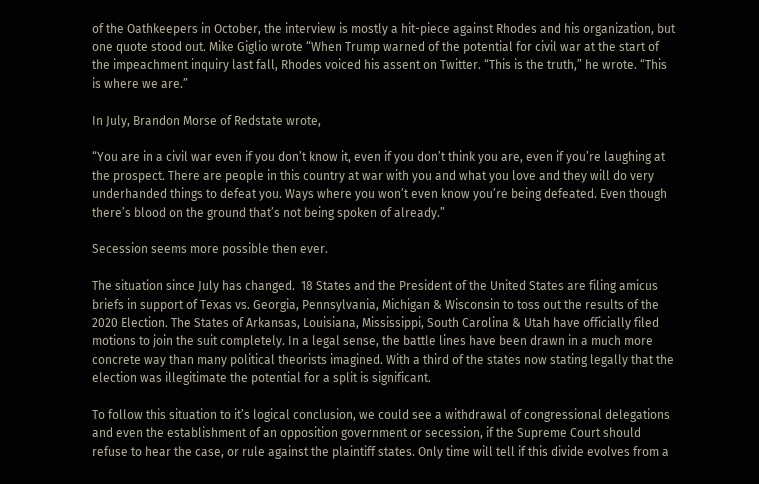of the Oathkeepers in October, the interview is mostly a hit-piece against Rhodes and his organization, but one quote stood out. Mike Giglio wrote “When Trump warned of the potential for civil war at the start of the impeachment inquiry last fall, Rhodes voiced his assent on Twitter. “This is the truth,” he wrote. “This is where we are.”

In July, Brandon Morse of Redstate wrote,

“You are in a civil war even if you don’t know it, even if you don’t think you are, even if you’re laughing at the prospect. There are people in this country at war with you and what you love and they will do very underhanded things to defeat you. Ways where you won’t even know you’re being defeated. Even though there’s blood on the ground that’s not being spoken of already.”

Secession seems more possible then ever.

The situation since July has changed.  18 States and the President of the United States are filing amicus briefs in support of Texas vs. Georgia, Pennsylvania, Michigan & Wisconsin to toss out the results of the 2020 Election. The States of Arkansas, Louisiana, Mississippi, South Carolina & Utah have officially filed motions to join the suit completely. In a legal sense, the battle lines have been drawn in a much more concrete way than many political theorists imagined. With a third of the states now stating legally that the election was illegitimate the potential for a split is significant.

To follow this situation to it’s logical conclusion, we could see a withdrawal of congressional delegations and even the establishment of an opposition government or secession, if the Supreme Court should refuse to hear the case, or rule against the plaintiff states. Only time will tell if this divide evolves from a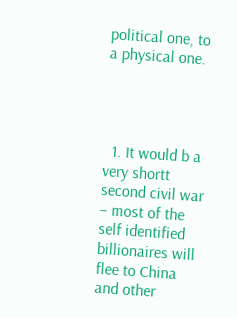political one, to a physical one.




  1. It would b a very shortt second civil war – most of the self identified billionaires will flee to China and other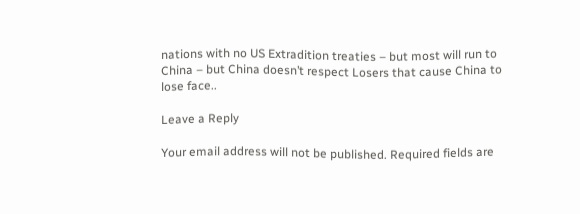nations with no US Extradition treaties – but most will run to China – but China doesn’t respect Losers that cause China to lose face..

Leave a Reply

Your email address will not be published. Required fields are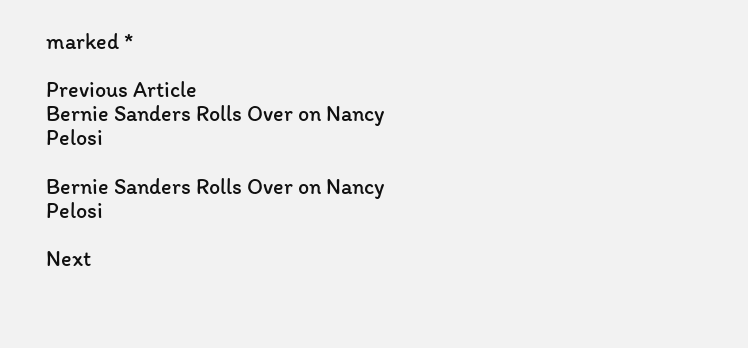marked *

Previous Article
Bernie Sanders Rolls Over on Nancy Pelosi

Bernie Sanders Rolls Over on Nancy Pelosi

Next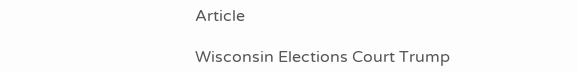Article

Wisconsin Elections Court Trump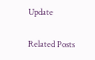Update

Related Posts